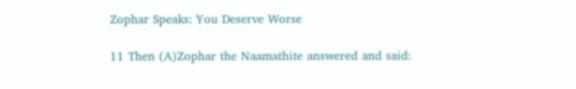Zophar Speaks: You Deserve Worse

11 Then (A)Zophar the Naamathite answered and said: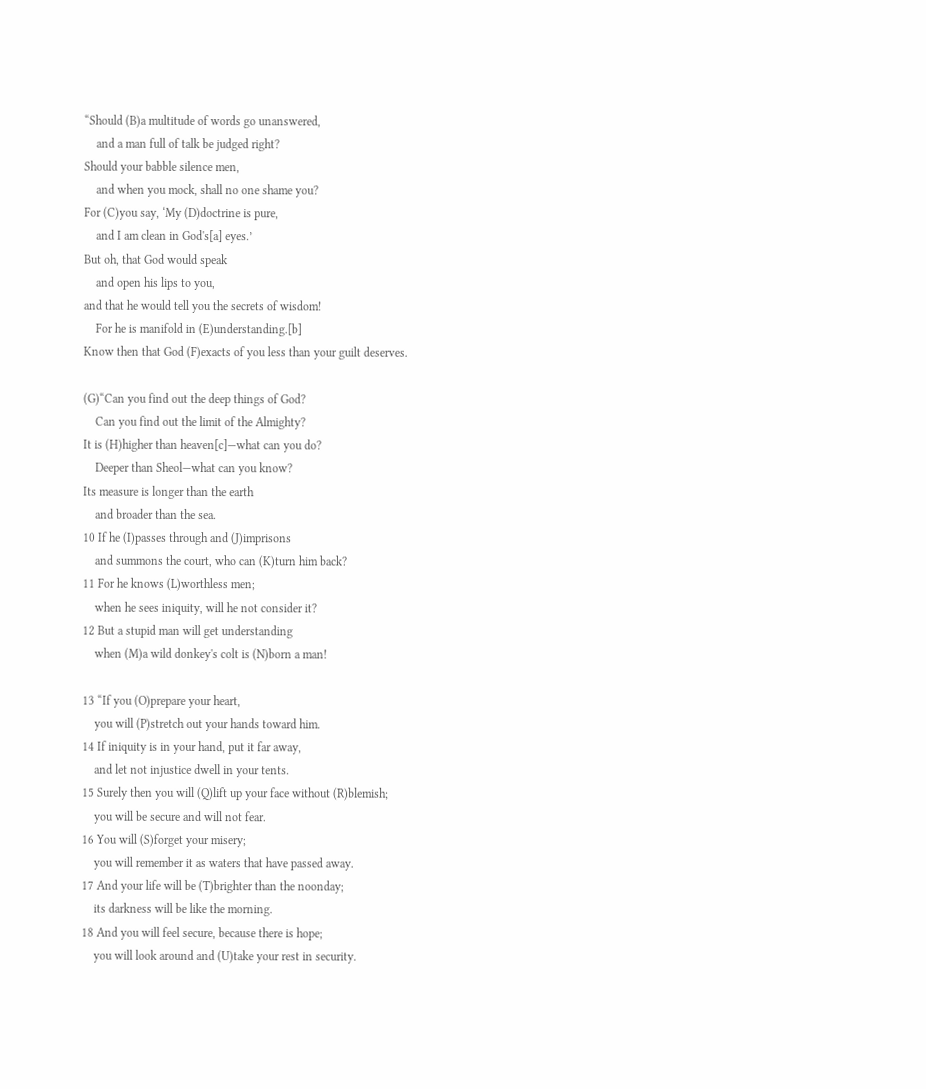“Should (B)a multitude of words go unanswered,
    and a man full of talk be judged right?
Should your babble silence men,
    and when you mock, shall no one shame you?
For (C)you say, ‘My (D)doctrine is pure,
    and I am clean in God's[a] eyes.’
But oh, that God would speak
    and open his lips to you,
and that he would tell you the secrets of wisdom!
    For he is manifold in (E)understanding.[b]
Know then that God (F)exacts of you less than your guilt deserves.

(G)“Can you find out the deep things of God?
    Can you find out the limit of the Almighty?
It is (H)higher than heaven[c]—what can you do?
    Deeper than Sheol—what can you know?
Its measure is longer than the earth
    and broader than the sea.
10 If he (I)passes through and (J)imprisons
    and summons the court, who can (K)turn him back?
11 For he knows (L)worthless men;
    when he sees iniquity, will he not consider it?
12 But a stupid man will get understanding
    when (M)a wild donkey's colt is (N)born a man!

13 “If you (O)prepare your heart,
    you will (P)stretch out your hands toward him.
14 If iniquity is in your hand, put it far away,
    and let not injustice dwell in your tents.
15 Surely then you will (Q)lift up your face without (R)blemish;
    you will be secure and will not fear.
16 You will (S)forget your misery;
    you will remember it as waters that have passed away.
17 And your life will be (T)brighter than the noonday;
    its darkness will be like the morning.
18 And you will feel secure, because there is hope;
    you will look around and (U)take your rest in security.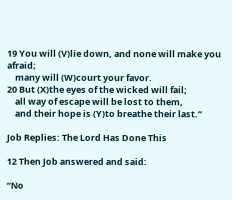19 You will (V)lie down, and none will make you afraid;
    many will (W)court your favor.
20 But (X)the eyes of the wicked will fail;
    all way of escape will be lost to them,
    and their hope is (Y)to breathe their last.”

Job Replies: The Lord Has Done This

12 Then Job answered and said:

“No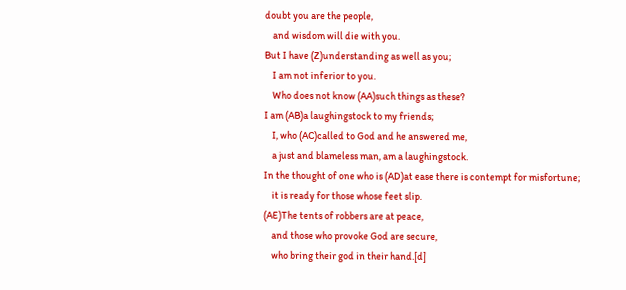doubt you are the people,
    and wisdom will die with you.
But I have (Z)understanding as well as you;
    I am not inferior to you.
    Who does not know (AA)such things as these?
I am (AB)a laughingstock to my friends;
    I, who (AC)called to God and he answered me,
    a just and blameless man, am a laughingstock.
In the thought of one who is (AD)at ease there is contempt for misfortune;
    it is ready for those whose feet slip.
(AE)The tents of robbers are at peace,
    and those who provoke God are secure,
    who bring their god in their hand.[d]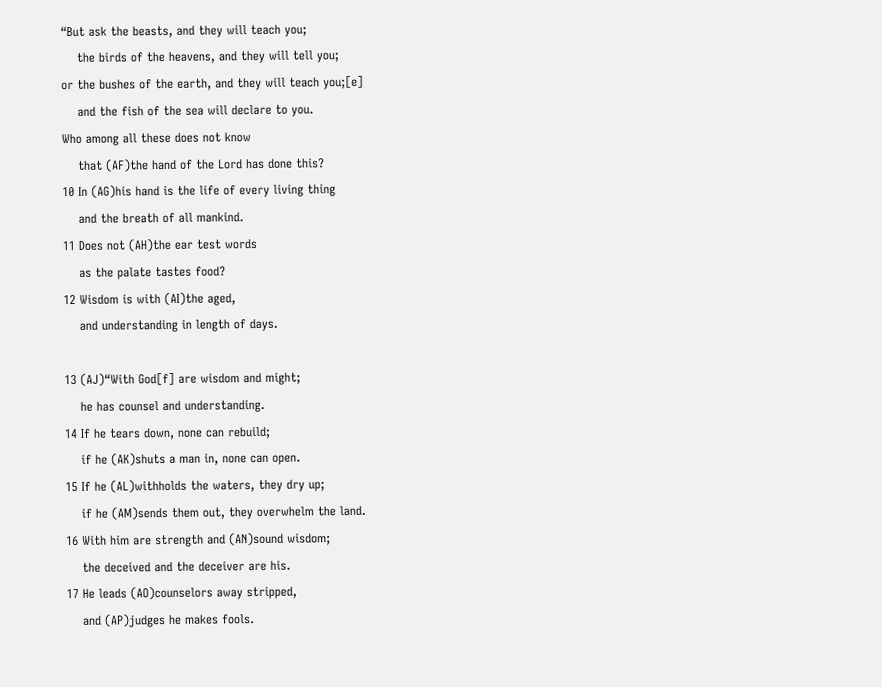“But ask the beasts, and they will teach you;
    the birds of the heavens, and they will tell you;
or the bushes of the earth, and they will teach you;[e]
    and the fish of the sea will declare to you.
Who among all these does not know
    that (AF)the hand of the Lord has done this?
10 In (AG)his hand is the life of every living thing
    and the breath of all mankind.
11 Does not (AH)the ear test words
    as the palate tastes food?
12 Wisdom is with (AI)the aged,
    and understanding in length of days.

13 (AJ)“With God[f] are wisdom and might;
    he has counsel and understanding.
14 If he tears down, none can rebuild;
    if he (AK)shuts a man in, none can open.
15 If he (AL)withholds the waters, they dry up;
    if he (AM)sends them out, they overwhelm the land.
16 With him are strength and (AN)sound wisdom;
    the deceived and the deceiver are his.
17 He leads (AO)counselors away stripped,
    and (AP)judges he makes fools.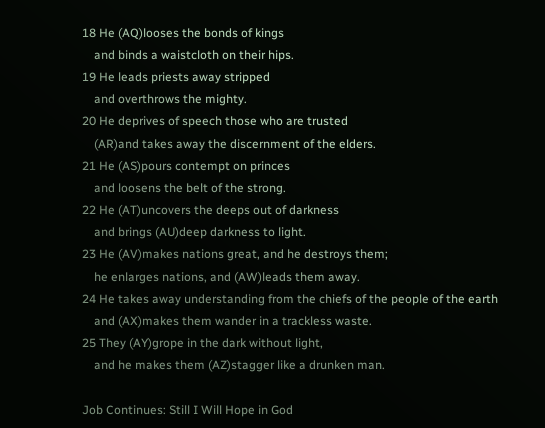18 He (AQ)looses the bonds of kings
    and binds a waistcloth on their hips.
19 He leads priests away stripped
    and overthrows the mighty.
20 He deprives of speech those who are trusted
    (AR)and takes away the discernment of the elders.
21 He (AS)pours contempt on princes
    and loosens the belt of the strong.
22 He (AT)uncovers the deeps out of darkness
    and brings (AU)deep darkness to light.
23 He (AV)makes nations great, and he destroys them;
    he enlarges nations, and (AW)leads them away.
24 He takes away understanding from the chiefs of the people of the earth
    and (AX)makes them wander in a trackless waste.
25 They (AY)grope in the dark without light,
    and he makes them (AZ)stagger like a drunken man.

Job Continues: Still I Will Hope in God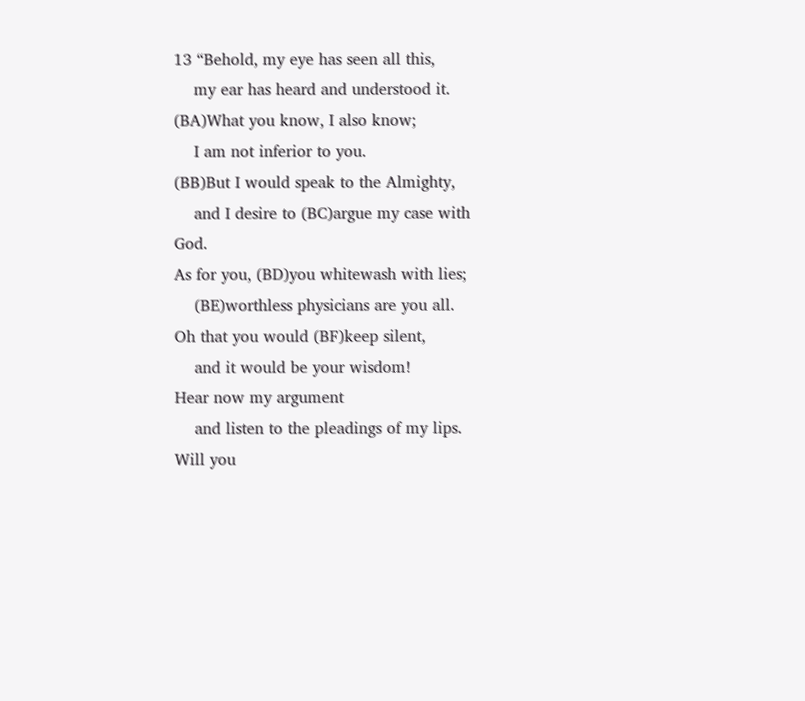13 “Behold, my eye has seen all this,
    my ear has heard and understood it.
(BA)What you know, I also know;
    I am not inferior to you.
(BB)But I would speak to the Almighty,
    and I desire to (BC)argue my case with God.
As for you, (BD)you whitewash with lies;
    (BE)worthless physicians are you all.
Oh that you would (BF)keep silent,
    and it would be your wisdom!
Hear now my argument
    and listen to the pleadings of my lips.
Will you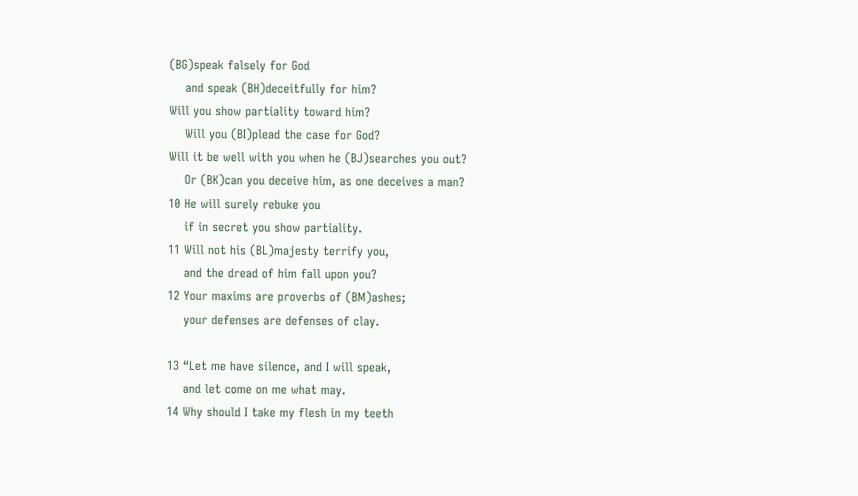(BG)speak falsely for God
    and speak (BH)deceitfully for him?
Will you show partiality toward him?
    Will you (BI)plead the case for God?
Will it be well with you when he (BJ)searches you out?
    Or (BK)can you deceive him, as one deceives a man?
10 He will surely rebuke you
    if in secret you show partiality.
11 Will not his (BL)majesty terrify you,
    and the dread of him fall upon you?
12 Your maxims are proverbs of (BM)ashes;
    your defenses are defenses of clay.

13 “Let me have silence, and I will speak,
    and let come on me what may.
14 Why should I take my flesh in my teeth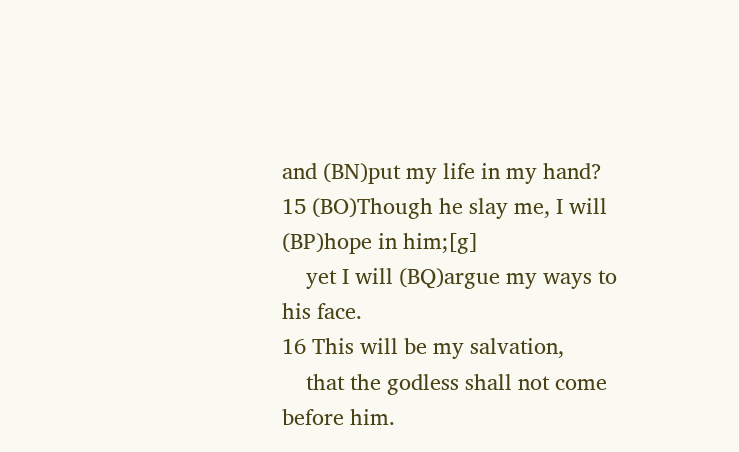and (BN)put my life in my hand?
15 (BO)Though he slay me, I will (BP)hope in him;[g]
    yet I will (BQ)argue my ways to his face.
16 This will be my salvation,
    that the godless shall not come before him.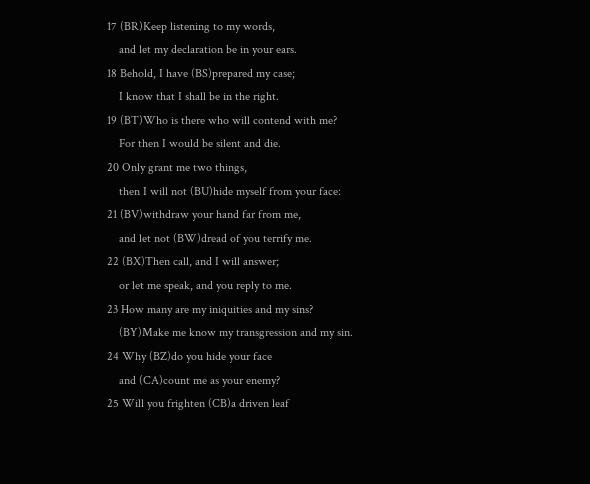17 (BR)Keep listening to my words,
    and let my declaration be in your ears.
18 Behold, I have (BS)prepared my case;
    I know that I shall be in the right.
19 (BT)Who is there who will contend with me?
    For then I would be silent and die.
20 Only grant me two things,
    then I will not (BU)hide myself from your face:
21 (BV)withdraw your hand far from me,
    and let not (BW)dread of you terrify me.
22 (BX)Then call, and I will answer;
    or let me speak, and you reply to me.
23 How many are my iniquities and my sins?
    (BY)Make me know my transgression and my sin.
24 Why (BZ)do you hide your face
    and (CA)count me as your enemy?
25 Will you frighten (CB)a driven leaf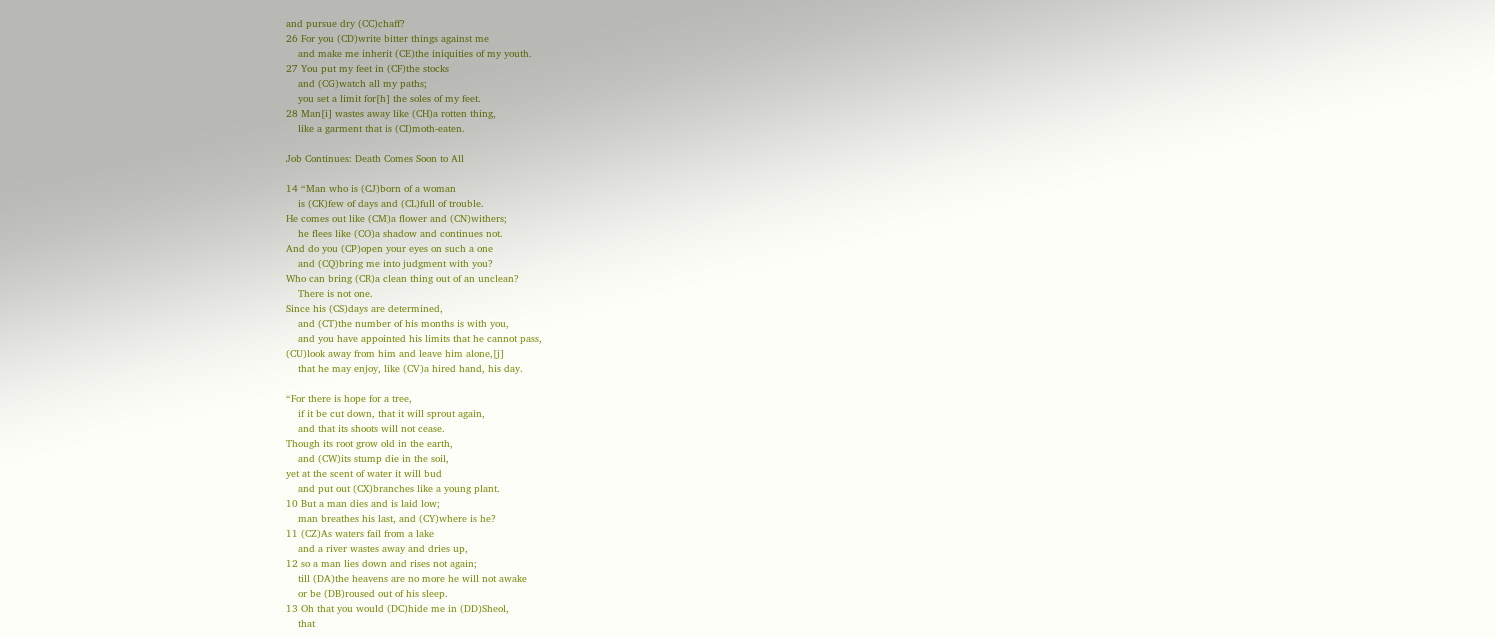and pursue dry (CC)chaff?
26 For you (CD)write bitter things against me
    and make me inherit (CE)the iniquities of my youth.
27 You put my feet in (CF)the stocks
    and (CG)watch all my paths;
    you set a limit for[h] the soles of my feet.
28 Man[i] wastes away like (CH)a rotten thing,
    like a garment that is (CI)moth-eaten.

Job Continues: Death Comes Soon to All

14 “Man who is (CJ)born of a woman
    is (CK)few of days and (CL)full of trouble.
He comes out like (CM)a flower and (CN)withers;
    he flees like (CO)a shadow and continues not.
And do you (CP)open your eyes on such a one
    and (CQ)bring me into judgment with you?
Who can bring (CR)a clean thing out of an unclean?
    There is not one.
Since his (CS)days are determined,
    and (CT)the number of his months is with you,
    and you have appointed his limits that he cannot pass,
(CU)look away from him and leave him alone,[j]
    that he may enjoy, like (CV)a hired hand, his day.

“For there is hope for a tree,
    if it be cut down, that it will sprout again,
    and that its shoots will not cease.
Though its root grow old in the earth,
    and (CW)its stump die in the soil,
yet at the scent of water it will bud
    and put out (CX)branches like a young plant.
10 But a man dies and is laid low;
    man breathes his last, and (CY)where is he?
11 (CZ)As waters fail from a lake
    and a river wastes away and dries up,
12 so a man lies down and rises not again;
    till (DA)the heavens are no more he will not awake
    or be (DB)roused out of his sleep.
13 Oh that you would (DC)hide me in (DD)Sheol,
    that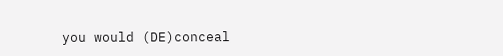you would (DE)conceal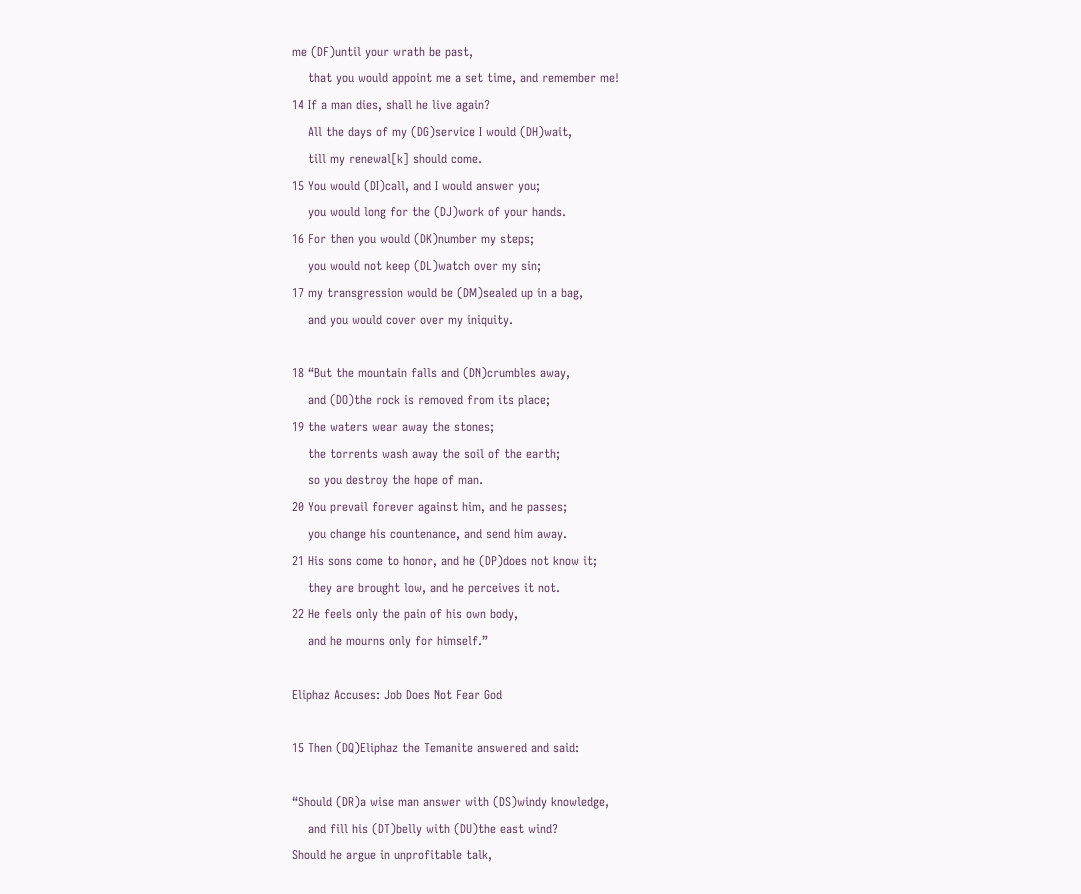me (DF)until your wrath be past,
    that you would appoint me a set time, and remember me!
14 If a man dies, shall he live again?
    All the days of my (DG)service I would (DH)wait,
    till my renewal[k] should come.
15 You would (DI)call, and I would answer you;
    you would long for the (DJ)work of your hands.
16 For then you would (DK)number my steps;
    you would not keep (DL)watch over my sin;
17 my transgression would be (DM)sealed up in a bag,
    and you would cover over my iniquity.

18 “But the mountain falls and (DN)crumbles away,
    and (DO)the rock is removed from its place;
19 the waters wear away the stones;
    the torrents wash away the soil of the earth;
    so you destroy the hope of man.
20 You prevail forever against him, and he passes;
    you change his countenance, and send him away.
21 His sons come to honor, and he (DP)does not know it;
    they are brought low, and he perceives it not.
22 He feels only the pain of his own body,
    and he mourns only for himself.”

Eliphaz Accuses: Job Does Not Fear God

15 Then (DQ)Eliphaz the Temanite answered and said:

“Should (DR)a wise man answer with (DS)windy knowledge,
    and fill his (DT)belly with (DU)the east wind?
Should he argue in unprofitable talk,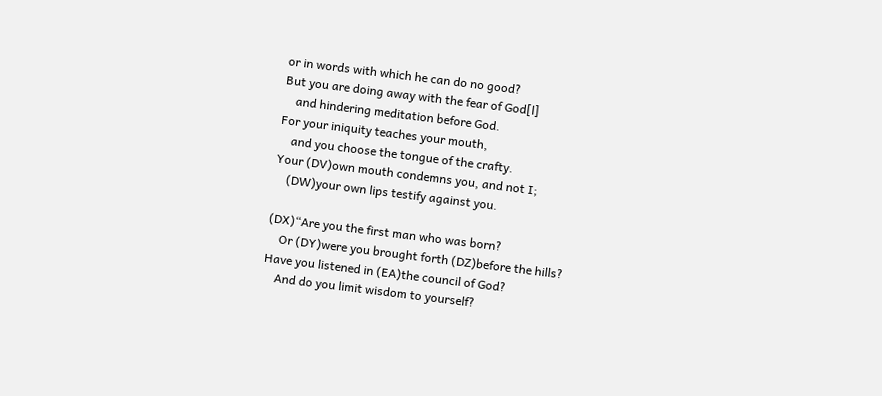or in words with which he can do no good?
But you are doing away with the fear of God[l]
    and hindering meditation before God.
For your iniquity teaches your mouth,
    and you choose the tongue of the crafty.
Your (DV)own mouth condemns you, and not I;
    (DW)your own lips testify against you.

(DX)“Are you the first man who was born?
    Or (DY)were you brought forth (DZ)before the hills?
Have you listened in (EA)the council of God?
    And do you limit wisdom to yourself?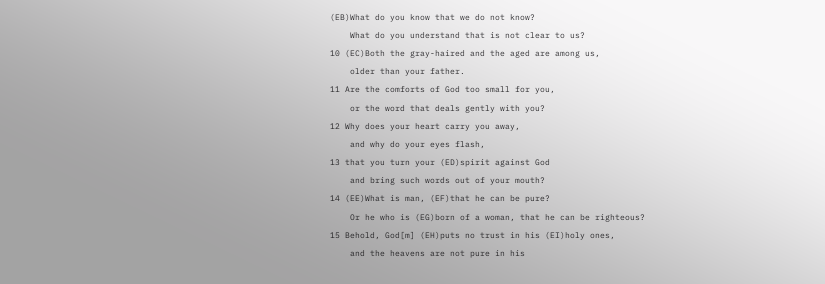(EB)What do you know that we do not know?
    What do you understand that is not clear to us?
10 (EC)Both the gray-haired and the aged are among us,
    older than your father.
11 Are the comforts of God too small for you,
    or the word that deals gently with you?
12 Why does your heart carry you away,
    and why do your eyes flash,
13 that you turn your (ED)spirit against God
    and bring such words out of your mouth?
14 (EE)What is man, (EF)that he can be pure?
    Or he who is (EG)born of a woman, that he can be righteous?
15 Behold, God[m] (EH)puts no trust in his (EI)holy ones,
    and the heavens are not pure in his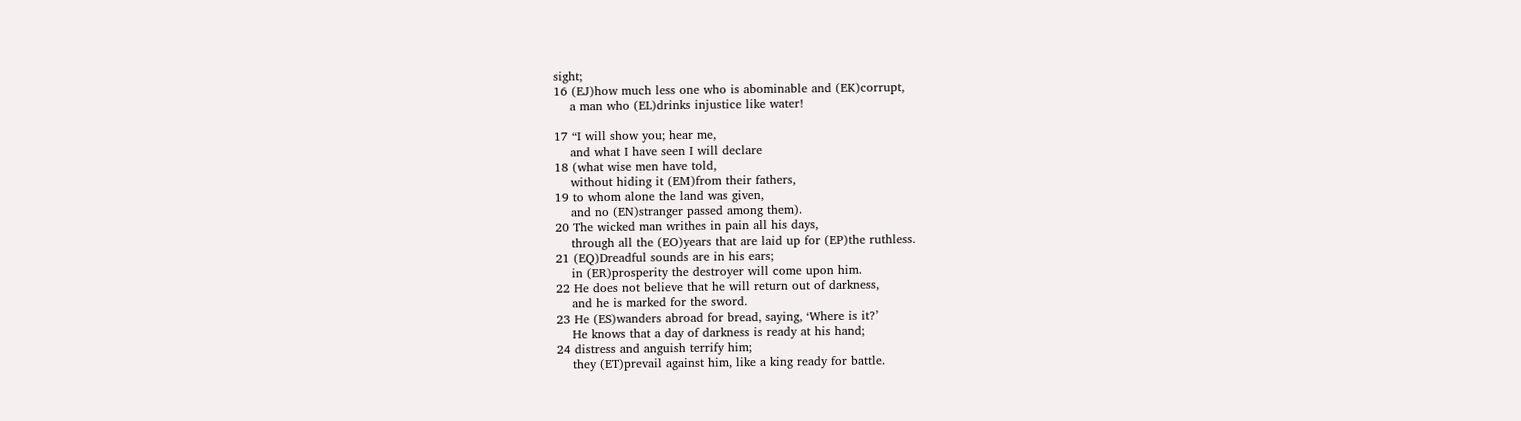sight;
16 (EJ)how much less one who is abominable and (EK)corrupt,
    a man who (EL)drinks injustice like water!

17 “I will show you; hear me,
    and what I have seen I will declare
18 (what wise men have told,
    without hiding it (EM)from their fathers,
19 to whom alone the land was given,
    and no (EN)stranger passed among them).
20 The wicked man writhes in pain all his days,
    through all the (EO)years that are laid up for (EP)the ruthless.
21 (EQ)Dreadful sounds are in his ears;
    in (ER)prosperity the destroyer will come upon him.
22 He does not believe that he will return out of darkness,
    and he is marked for the sword.
23 He (ES)wanders abroad for bread, saying, ‘Where is it?’
    He knows that a day of darkness is ready at his hand;
24 distress and anguish terrify him;
    they (ET)prevail against him, like a king ready for battle.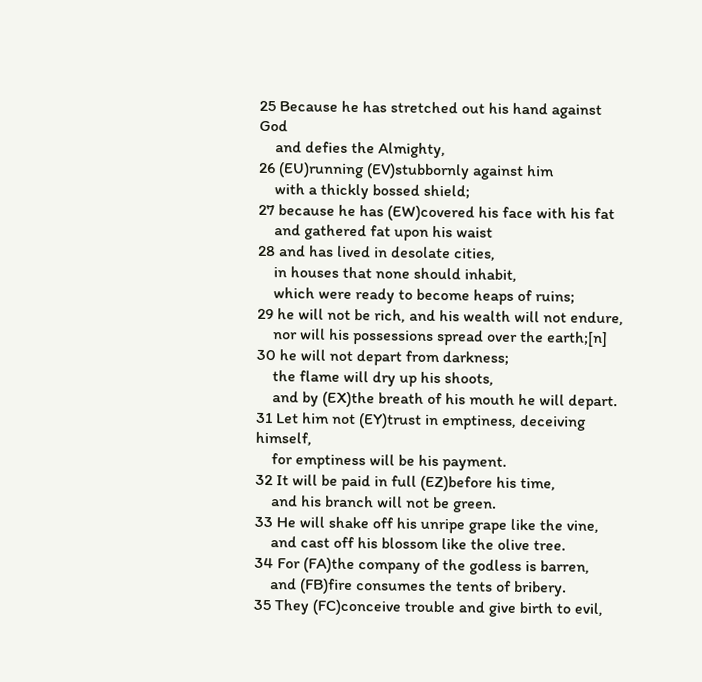25 Because he has stretched out his hand against God
    and defies the Almighty,
26 (EU)running (EV)stubbornly against him
    with a thickly bossed shield;
27 because he has (EW)covered his face with his fat
    and gathered fat upon his waist
28 and has lived in desolate cities,
    in houses that none should inhabit,
    which were ready to become heaps of ruins;
29 he will not be rich, and his wealth will not endure,
    nor will his possessions spread over the earth;[n]
30 he will not depart from darkness;
    the flame will dry up his shoots,
    and by (EX)the breath of his mouth he will depart.
31 Let him not (EY)trust in emptiness, deceiving himself,
    for emptiness will be his payment.
32 It will be paid in full (EZ)before his time,
    and his branch will not be green.
33 He will shake off his unripe grape like the vine,
    and cast off his blossom like the olive tree.
34 For (FA)the company of the godless is barren,
    and (FB)fire consumes the tents of bribery.
35 They (FC)conceive trouble and give birth to evil,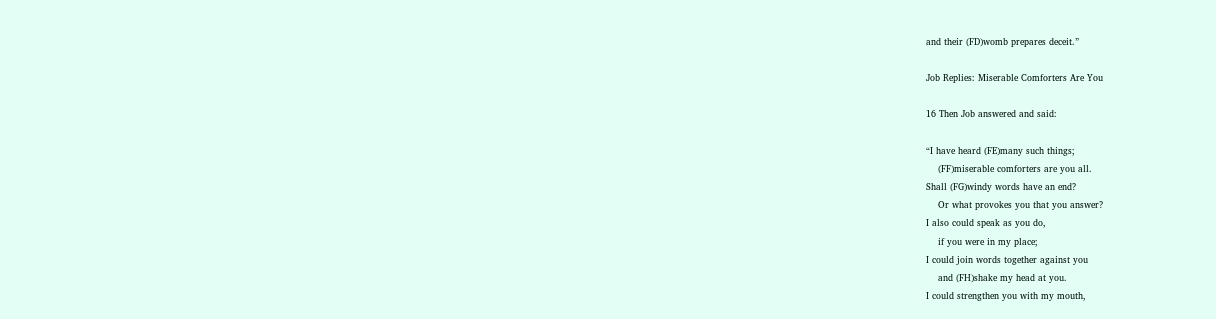and their (FD)womb prepares deceit.”

Job Replies: Miserable Comforters Are You

16 Then Job answered and said:

“I have heard (FE)many such things;
    (FF)miserable comforters are you all.
Shall (FG)windy words have an end?
    Or what provokes you that you answer?
I also could speak as you do,
    if you were in my place;
I could join words together against you
    and (FH)shake my head at you.
I could strengthen you with my mouth,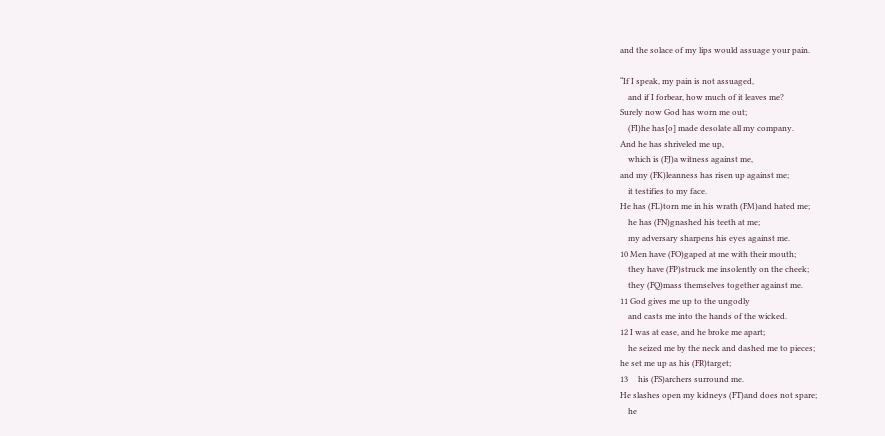and the solace of my lips would assuage your pain.

“If I speak, my pain is not assuaged,
    and if I forbear, how much of it leaves me?
Surely now God has worn me out;
    (FI)he has[o] made desolate all my company.
And he has shriveled me up,
    which is (FJ)a witness against me,
and my (FK)leanness has risen up against me;
    it testifies to my face.
He has (FL)torn me in his wrath (FM)and hated me;
    he has (FN)gnashed his teeth at me;
    my adversary sharpens his eyes against me.
10 Men have (FO)gaped at me with their mouth;
    they have (FP)struck me insolently on the cheek;
    they (FQ)mass themselves together against me.
11 God gives me up to the ungodly
    and casts me into the hands of the wicked.
12 I was at ease, and he broke me apart;
    he seized me by the neck and dashed me to pieces;
he set me up as his (FR)target;
13     his (FS)archers surround me.
He slashes open my kidneys (FT)and does not spare;
    he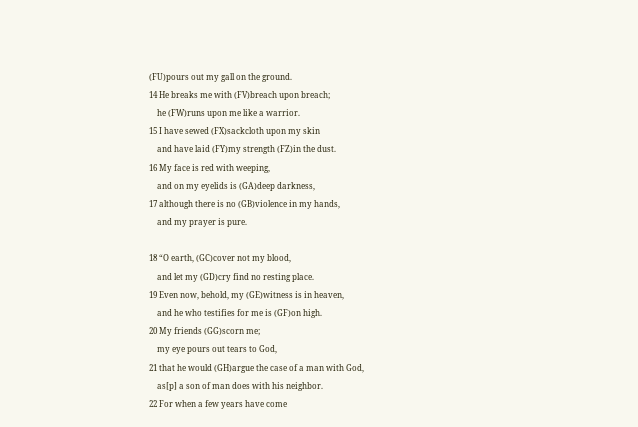(FU)pours out my gall on the ground.
14 He breaks me with (FV)breach upon breach;
    he (FW)runs upon me like a warrior.
15 I have sewed (FX)sackcloth upon my skin
    and have laid (FY)my strength (FZ)in the dust.
16 My face is red with weeping,
    and on my eyelids is (GA)deep darkness,
17 although there is no (GB)violence in my hands,
    and my prayer is pure.

18 “O earth, (GC)cover not my blood,
    and let my (GD)cry find no resting place.
19 Even now, behold, my (GE)witness is in heaven,
    and he who testifies for me is (GF)on high.
20 My friends (GG)scorn me;
    my eye pours out tears to God,
21 that he would (GH)argue the case of a man with God,
    as[p] a son of man does with his neighbor.
22 For when a few years have come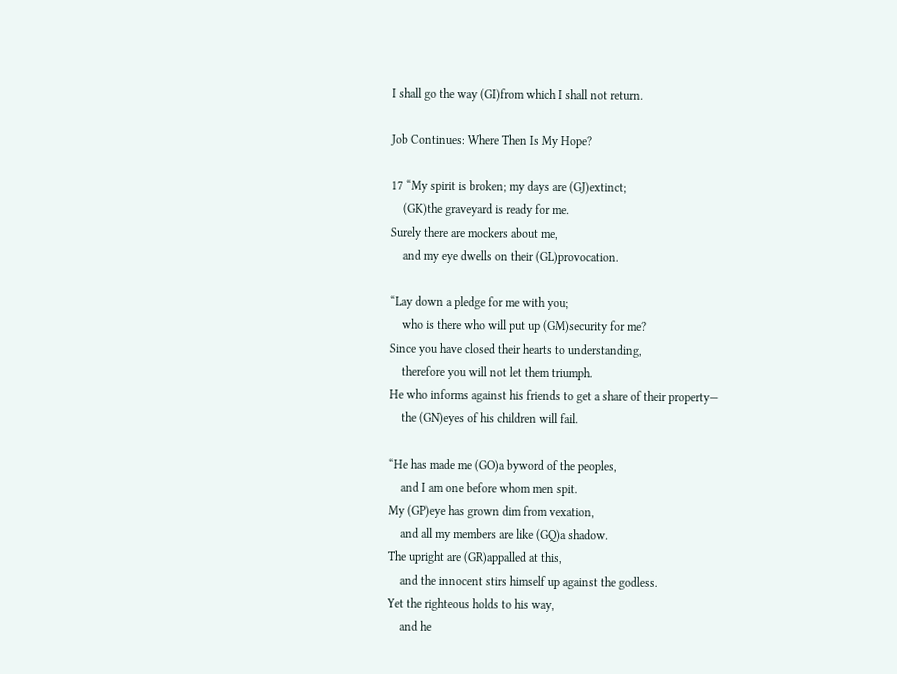I shall go the way (GI)from which I shall not return.

Job Continues: Where Then Is My Hope?

17 “My spirit is broken; my days are (GJ)extinct;
    (GK)the graveyard is ready for me.
Surely there are mockers about me,
    and my eye dwells on their (GL)provocation.

“Lay down a pledge for me with you;
    who is there who will put up (GM)security for me?
Since you have closed their hearts to understanding,
    therefore you will not let them triumph.
He who informs against his friends to get a share of their property—
    the (GN)eyes of his children will fail.

“He has made me (GO)a byword of the peoples,
    and I am one before whom men spit.
My (GP)eye has grown dim from vexation,
    and all my members are like (GQ)a shadow.
The upright are (GR)appalled at this,
    and the innocent stirs himself up against the godless.
Yet the righteous holds to his way,
    and he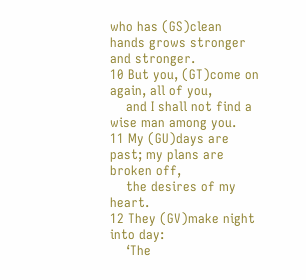who has (GS)clean hands grows stronger and stronger.
10 But you, (GT)come on again, all of you,
    and I shall not find a wise man among you.
11 My (GU)days are past; my plans are broken off,
    the desires of my heart.
12 They (GV)make night into day:
    ‘The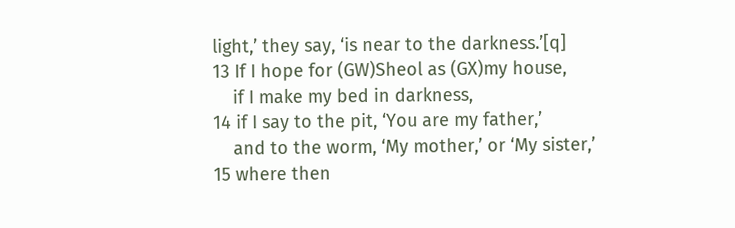light,’ they say, ‘is near to the darkness.’[q]
13 If I hope for (GW)Sheol as (GX)my house,
    if I make my bed in darkness,
14 if I say to the pit, ‘You are my father,’
    and to the worm, ‘My mother,’ or ‘My sister,’
15 where then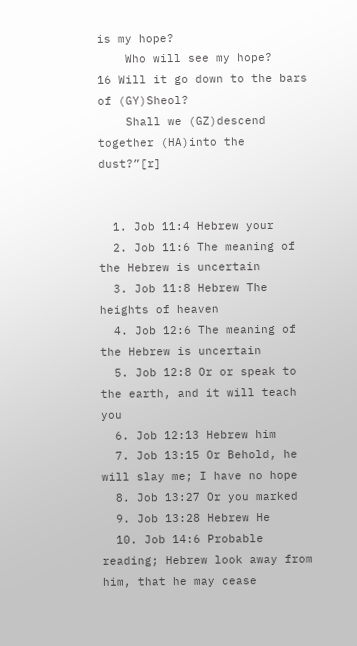is my hope?
    Who will see my hope?
16 Will it go down to the bars of (GY)Sheol?
    Shall we (GZ)descend together (HA)into the dust?”[r]


  1. Job 11:4 Hebrew your
  2. Job 11:6 The meaning of the Hebrew is uncertain
  3. Job 11:8 Hebrew The heights of heaven
  4. Job 12:6 The meaning of the Hebrew is uncertain
  5. Job 12:8 Or or speak to the earth, and it will teach you
  6. Job 12:13 Hebrew him
  7. Job 13:15 Or Behold, he will slay me; I have no hope
  8. Job 13:27 Or you marked
  9. Job 13:28 Hebrew He
  10. Job 14:6 Probable reading; Hebrew look away from him, that he may cease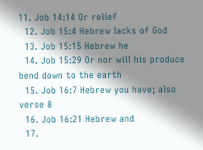11. Job 14:14 Or relief
  12. Job 15:4 Hebrew lacks of God
  13. Job 15:15 Hebrew he
  14. Job 15:29 Or nor will his produce bend down to the earth
  15. Job 16:7 Hebrew you have; also verse 8
  16. Job 16:21 Hebrew and
  17.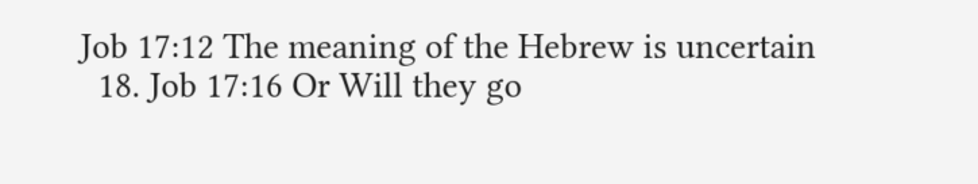Job 17:12 The meaning of the Hebrew is uncertain
  18. Job 17:16 Or Will they go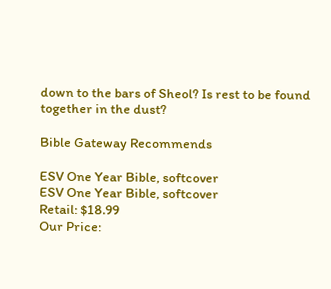down to the bars of Sheol? Is rest to be found together in the dust?

Bible Gateway Recommends

ESV One Year Bible, softcover
ESV One Year Bible, softcover
Retail: $18.99
Our Price: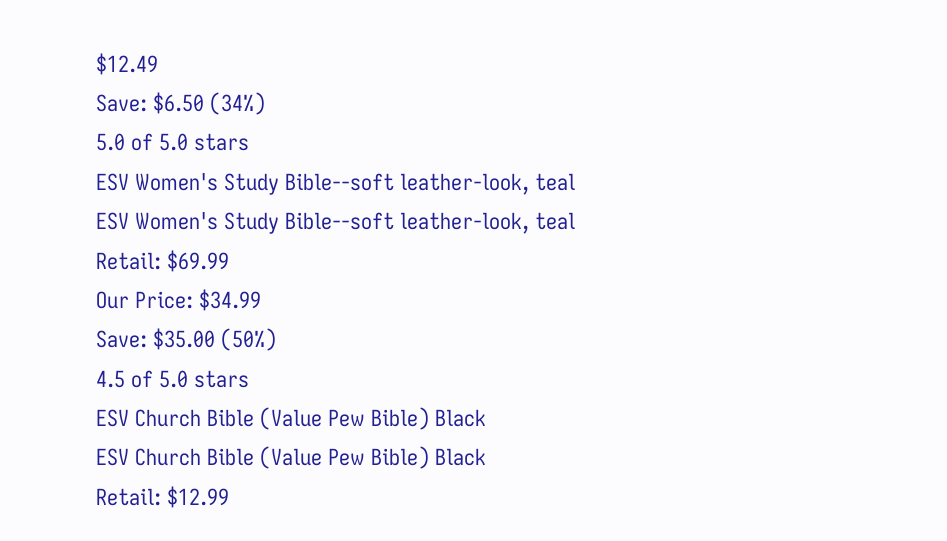$12.49
Save: $6.50 (34%)
5.0 of 5.0 stars
ESV Women's Study Bible--soft leather-look, teal
ESV Women's Study Bible--soft leather-look, teal
Retail: $69.99
Our Price: $34.99
Save: $35.00 (50%)
4.5 of 5.0 stars
ESV Church Bible (Value Pew Bible) Black
ESV Church Bible (Value Pew Bible) Black
Retail: $12.99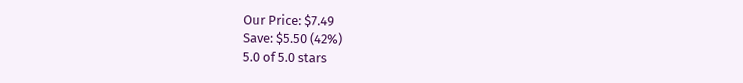Our Price: $7.49
Save: $5.50 (42%)
5.0 of 5.0 stars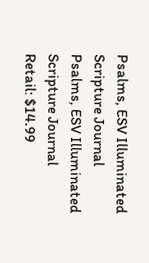Psalms, ESV Illuminated Scripture Journal
Psalms, ESV Illuminated Scripture Journal
Retail: $14.99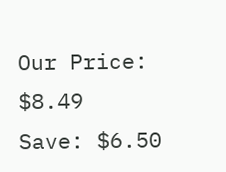Our Price: $8.49
Save: $6.50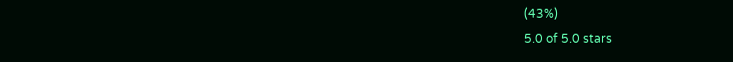(43%)
5.0 of 5.0 stars